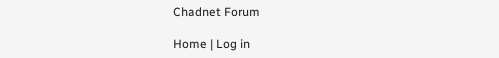Chadnet Forum

Home | Log in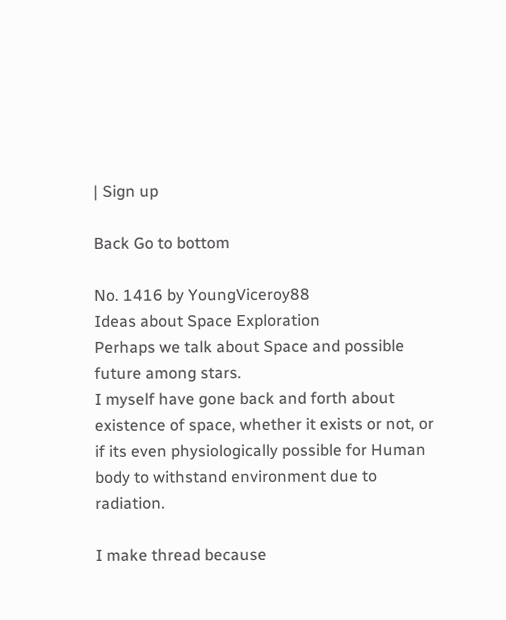| Sign up

Back Go to bottom

No. 1416 by YoungViceroy88
Ideas about Space Exploration
Perhaps we talk about Space and possible future among stars.
I myself have gone back and forth about existence of space, whether it exists or not, or if its even physiologically possible for Human body to withstand environment due to radiation.

I make thread because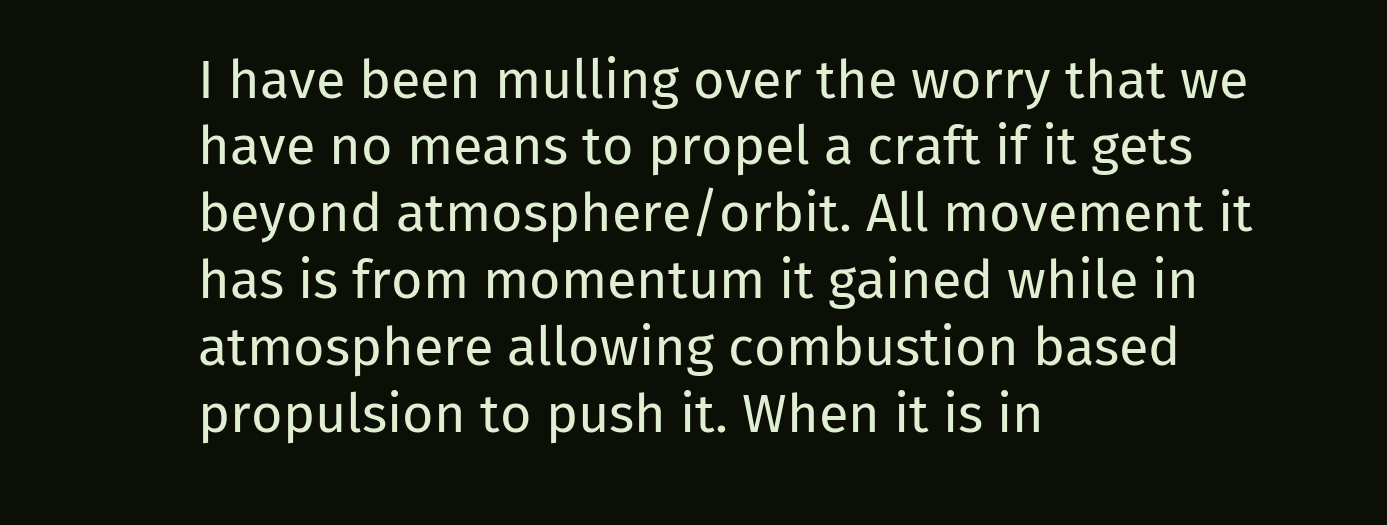I have been mulling over the worry that we have no means to propel a craft if it gets beyond atmosphere/orbit. All movement it has is from momentum it gained while in atmosphere allowing combustion based propulsion to push it. When it is in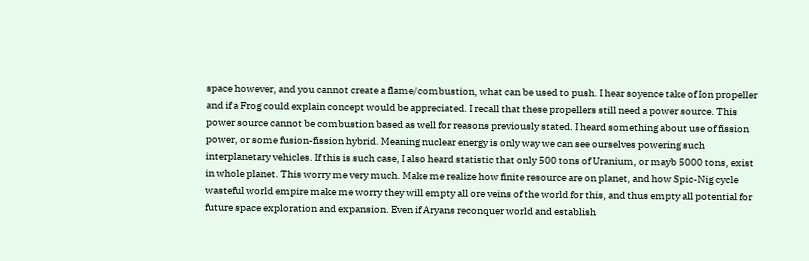space however, and you cannot create a flame/combustion, what can be used to push. I hear soyence take of Ion propeller and if a Frog could explain concept would be appreciated. I recall that these propellers still need a power source. This power source cannot be combustion based as well for reasons previously stated. I heard something about use of fission power, or some fusion-fission hybrid. Meaning nuclear energy is only way we can see ourselves powering such interplanetary vehicles. If this is such case, I also heard statistic that only 500 tons of Uranium, or mayb 5000 tons, exist in whole planet. This worry me very much. Make me realize how finite resource are on planet, and how Spic-Nig cycle wasteful world empire make me worry they will empty all ore veins of the world for this, and thus empty all potential for future space exploration and expansion. Even if Aryans reconquer world and establish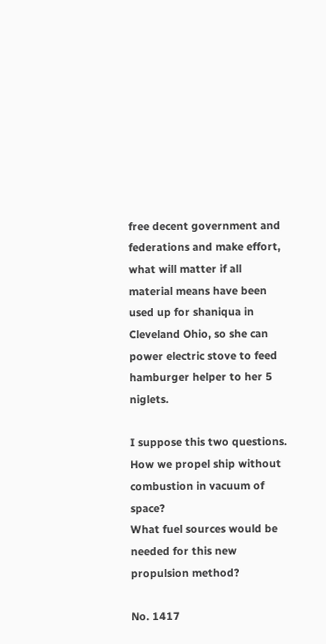free decent government and federations and make effort, what will matter if all material means have been used up for shaniqua in Cleveland Ohio, so she can power electric stove to feed hamburger helper to her 5 niglets.

I suppose this two questions.
How we propel ship without combustion in vacuum of space?
What fuel sources would be needed for this new propulsion method?

No. 1417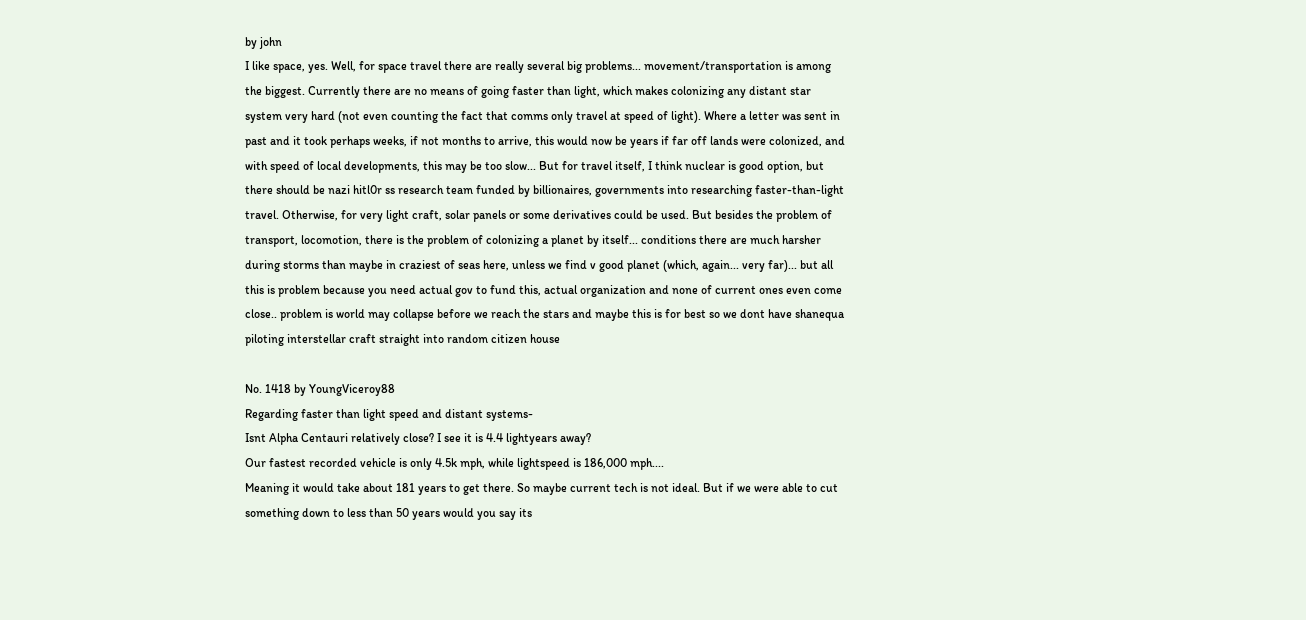by john
I like space, yes. Well, for space travel there are really several big problems... movement/transportation is among the biggest. Currently there are no means of going faster than light, which makes colonizing any distant star system very hard (not even counting the fact that comms only travel at speed of light). Where a letter was sent in past and it took perhaps weeks, if not months to arrive, this would now be years if far off lands were colonized, and with speed of local developments, this may be too slow... But for travel itself, I think nuclear is good option, but there should be nazi hitl0r ss research team funded by billionaires, governments into researching faster-than-light travel. Otherwise, for very light craft, solar panels or some derivatives could be used. But besides the problem of transport, locomotion, there is the problem of colonizing a planet by itself... conditions there are much harsher during storms than maybe in craziest of seas here, unless we find v good planet (which, again... very far)... but all this is problem because you need actual gov to fund this, actual organization and none of current ones even come close.. problem is world may collapse before we reach the stars and maybe this is for best so we dont have shanequa piloting interstellar craft straight into random citizen house

No. 1418 by YoungViceroy88
Regarding faster than light speed and distant systems-
Isnt Alpha Centauri relatively close? I see it is 4.4 lightyears away?
Our fastest recorded vehicle is only 4.5k mph, while lightspeed is 186,000 mph....
Meaning it would take about 181 years to get there. So maybe current tech is not ideal. But if we were able to cut something down to less than 50 years would you say its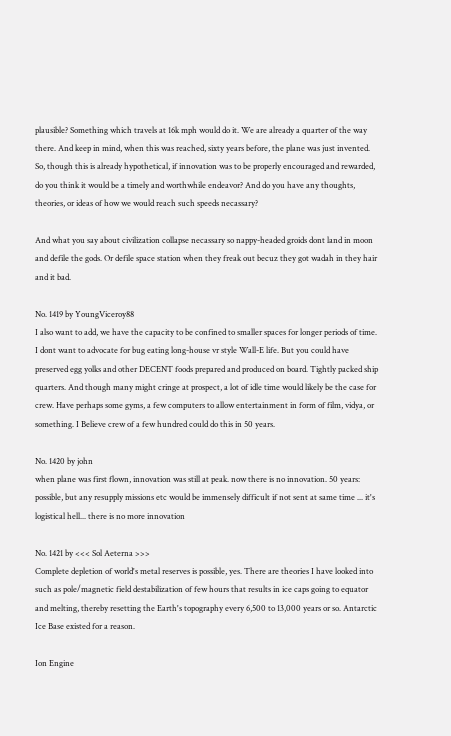plausible? Something which travels at 16k mph would do it. We are already a quarter of the way there. And keep in mind, when this was reached, sixty years before, the plane was just invented. So, though this is already hypothetical, if innovation was to be properly encouraged and rewarded, do you think it would be a timely and worthwhile endeavor? And do you have any thoughts, theories, or ideas of how we would reach such speeds necassary?

And what you say about civilization collapse necassary so nappy-headed groids dont land in moon and defile the gods. Or defile space station when they freak out becuz they got wadah in they hair and it bad.

No. 1419 by YoungViceroy88
I also want to add, we have the capacity to be confined to smaller spaces for longer periods of time. I dont want to advocate for bug eating long-house vr style Wall-E life. But you could have preserved egg yolks and other DECENT foods prepared and produced on board. Tightly packed ship quarters. And though many might cringe at prospect, a lot of idle time would likely be the case for crew. Have perhaps some gyms, a few computers to allow entertainment in form of film, vidya, or something. I Believe crew of a few hundred could do this in 50 years.

No. 1420 by john
when plane was first flown, innovation was still at peak. now there is no innovation. 50 years: possible, but any resupply missions etc would be immensely difficult if not sent at same time ... it's logistical hell... there is no more innovation

No. 1421 by <<< Sol Aeterna >>>
Complete depletion of world's metal reserves is possible, yes. There are theories I have looked into such as pole/magnetic field destabilization of few hours that results in ice caps going to equator and melting, thereby resetting the Earth's topography every 6,500 to 13,000 years or so. Antarctic Ice Base existed for a reason.

Ion Engine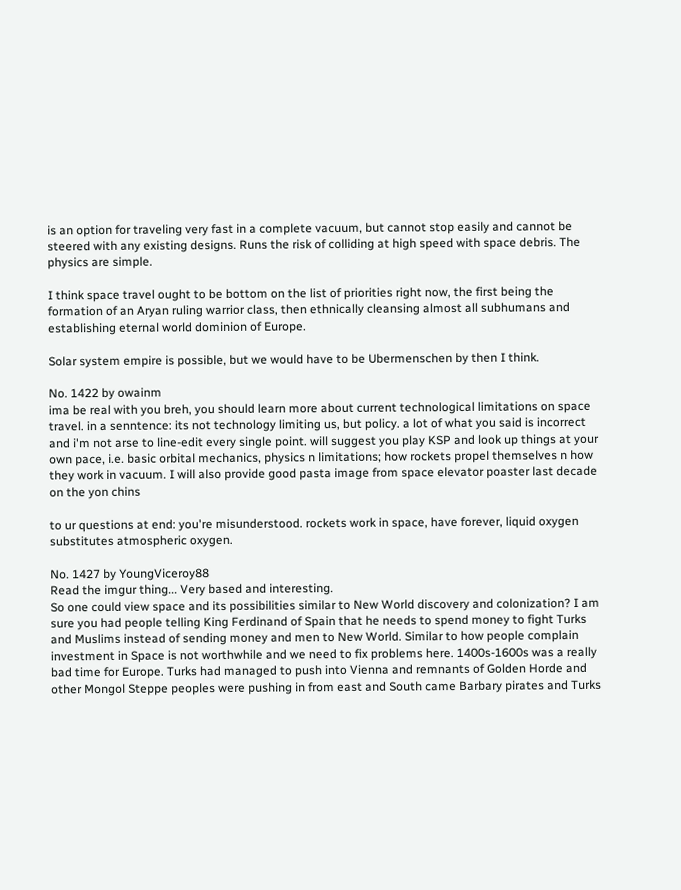is an option for traveling very fast in a complete vacuum, but cannot stop easily and cannot be steered with any existing designs. Runs the risk of colliding at high speed with space debris. The physics are simple.

I think space travel ought to be bottom on the list of priorities right now, the first being the formation of an Aryan ruling warrior class, then ethnically cleansing almost all subhumans and establishing eternal world dominion of Europe.

Solar system empire is possible, but we would have to be Ubermenschen by then I think.

No. 1422 by owainm
ima be real with you breh, you should learn more about current technological limitations on space travel. in a senntence: its not technology limiting us, but policy. a lot of what you said is incorrect and i'm not arse to line-edit every single point. will suggest you play KSP and look up things at your own pace, i.e. basic orbital mechanics, physics n limitations; how rockets propel themselves n how they work in vacuum. I will also provide good pasta image from space elevator poaster last decade on the yon chins

to ur questions at end: you're misunderstood. rockets work in space, have forever, liquid oxygen substitutes atmospheric oxygen.

No. 1427 by YoungViceroy88
Read the imgur thing... Very based and interesting.
So one could view space and its possibilities similar to New World discovery and colonization? I am sure you had people telling King Ferdinand of Spain that he needs to spend money to fight Turks and Muslims instead of sending money and men to New World. Similar to how people complain investment in Space is not worthwhile and we need to fix problems here. 1400s-1600s was a really bad time for Europe. Turks had managed to push into Vienna and remnants of Golden Horde and other Mongol Steppe peoples were pushing in from east and South came Barbary pirates and Turks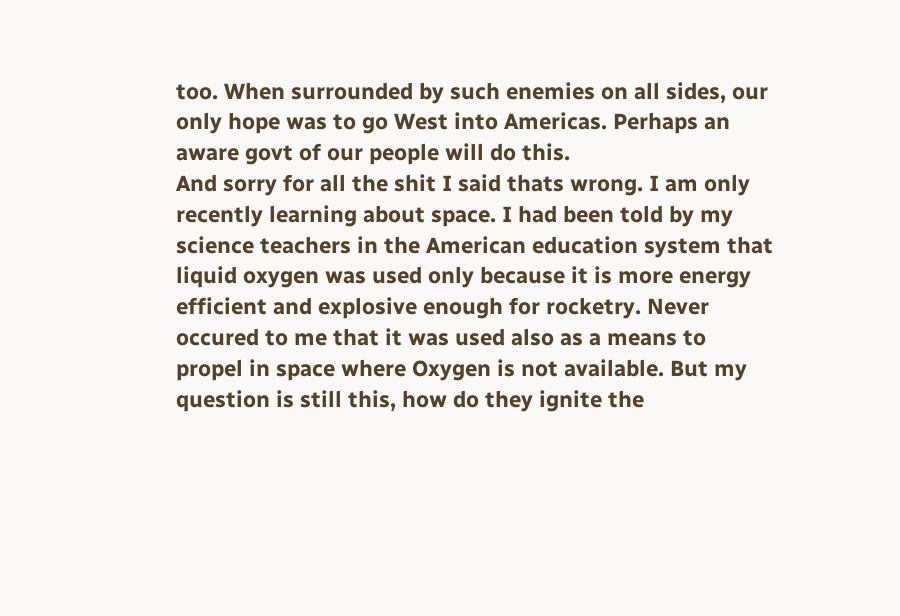too. When surrounded by such enemies on all sides, our only hope was to go West into Americas. Perhaps an aware govt of our people will do this.
And sorry for all the shit I said thats wrong. I am only recently learning about space. I had been told by my science teachers in the American education system that liquid oxygen was used only because it is more energy efficient and explosive enough for rocketry. Never occured to me that it was used also as a means to propel in space where Oxygen is not available. But my question is still this, how do they ignite the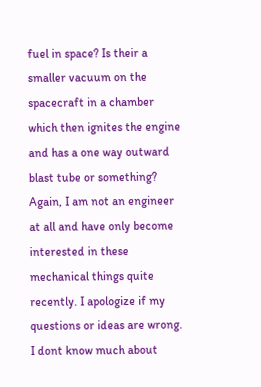fuel in space? Is their a smaller vacuum on the spacecraft in a chamber which then ignites the engine and has a one way outward blast tube or something? Again, I am not an engineer at all and have only become interested in these mechanical things quite recently. I apologize if my questions or ideas are wrong. I dont know much about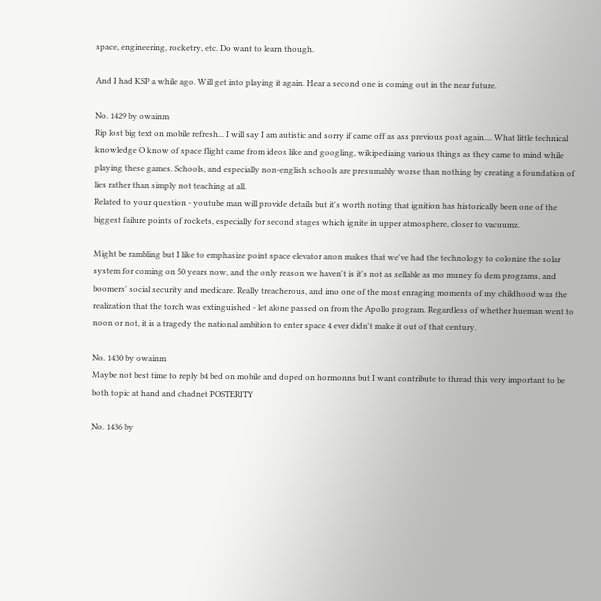space, engineering, rocketry, etc. Do want to learn though.

And I had KSP a while ago. Will get into playing it again. Hear a second one is coming out in the near future.

No. 1429 by owainm
Rip lost big text on mobile refresh... I will say I am autistic and sorry if came off as ass previous post again.... What little technical knowledge O know of space flight came from ideos like and googling, wikipediaing various things as they came to mind while playing these games. Schools, and especially non-english schools are presumably worse than nothing by creating a foundation of lies rather than simply not teaching at all.
Related to your question - youtube man will provide details but it's worth noting that ignition has historically been one of the biggest failure points of rockets, especially for second stages which ignite in upper atmosphere, closer to vacuumz.

Might be rambling but I like to emphasize point space elevator anon makes that we've had the technology to colonize the solar system for coming on 50 years now, and the only reason we haven't is it's not as sellable as mo muney fo dem programs, and boomers' social security and medicare. Really treacherous, and imo one of the most enraging moments of my childhood was the realization that the torch was extinguished - let alone passed on from the Apollo program. Regardless of whether hueman went to noon or not, it is a tragedy the national ambition to enter space 4 ever didn't make it out of that century.

No. 1430 by owainm
Maybe not best time to reply b4 bed on mobile and doped on hormonns but I want contribute to thread this very important to be both topic at hand and chadnet POSTERITY

No. 1436 by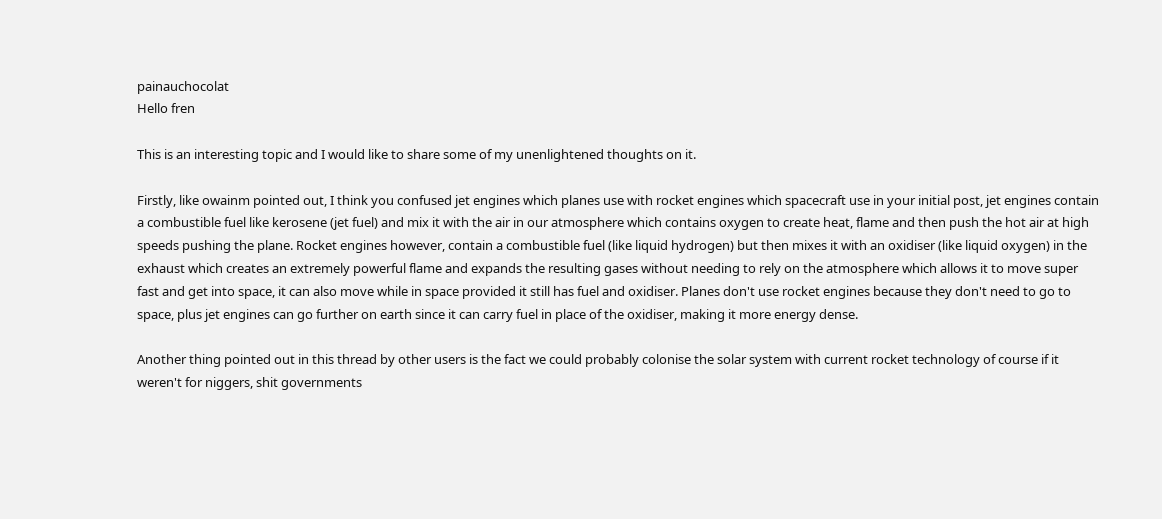painauchocolat
Hello fren

This is an interesting topic and I would like to share some of my unenlightened thoughts on it.

Firstly, like owainm pointed out, I think you confused jet engines which planes use with rocket engines which spacecraft use in your initial post, jet engines contain a combustible fuel like kerosene (jet fuel) and mix it with the air in our atmosphere which contains oxygen to create heat, flame and then push the hot air at high speeds pushing the plane. Rocket engines however, contain a combustible fuel (like liquid hydrogen) but then mixes it with an oxidiser (like liquid oxygen) in the exhaust which creates an extremely powerful flame and expands the resulting gases without needing to rely on the atmosphere which allows it to move super fast and get into space, it can also move while in space provided it still has fuel and oxidiser. Planes don't use rocket engines because they don't need to go to space, plus jet engines can go further on earth since it can carry fuel in place of the oxidiser, making it more energy dense.

Another thing pointed out in this thread by other users is the fact we could probably colonise the solar system with current rocket technology of course if it weren't for niggers, shit governments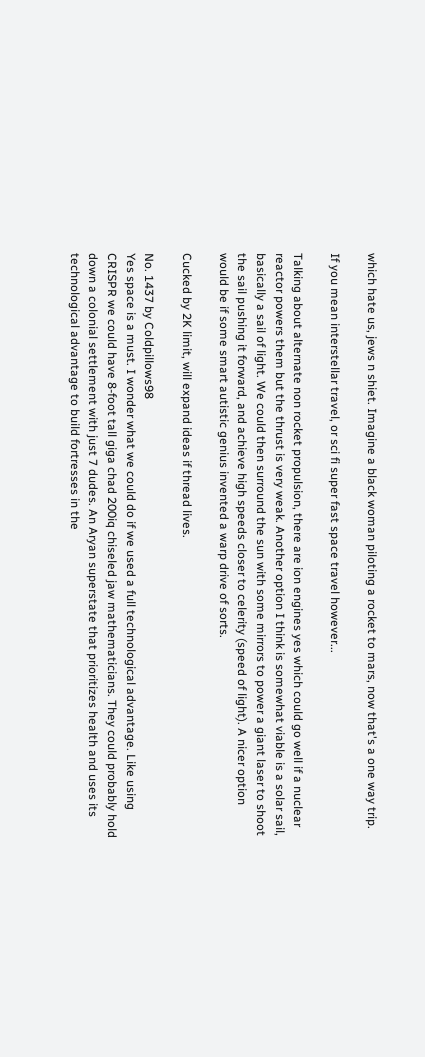which hate us, jews n shiet. Imagine a black woman piloting a rocket to mars, now that's a one way trip.

If you mean interstellar travel, or sci fi super fast space travel however...

Talking about alternate non rocket propulsion, there are ion engines yes which could go well if a nuclear reactor powers them but the thrust is very weak. Another option I think is somewhat viable is a solar sail, basically a sail of light. We could then surround the sun with some mirrors to power a giant laser to shoot the sail pushing it forward, and achieve high speeds closer to celerity (speed of light). A nicer option would be if some smart autistic genius invented a warp drive of sorts.

Cucked by 2K limit, will expand ideas if thread lives.

No. 1437 by Coldpillows98
Yes space is a must. I wonder what we could do if we used a full technological advantage. Like using CRISPR we could have 8-foot tall giga chad 200iq chiseled jaw mathematicians. They could probably hold down a colonial settlement with just 7 dudes. An Aryan superstate that prioritizes health and uses its technological advantage to build fortresses in the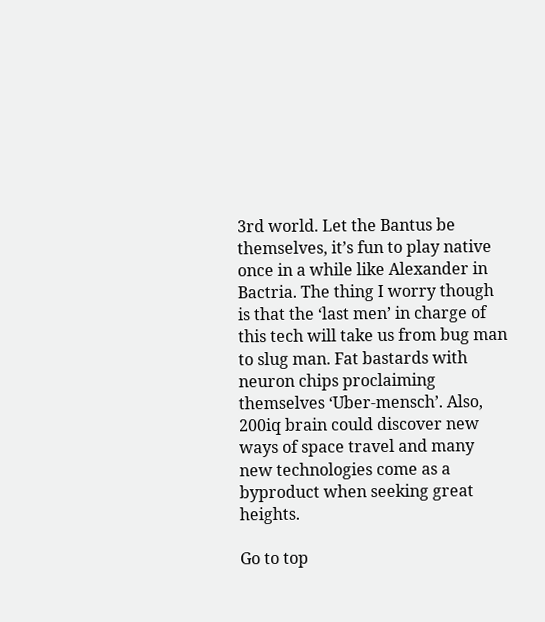3rd world. Let the Bantus be themselves, it’s fun to play native once in a while like Alexander in Bactria. The thing I worry though is that the ‘last men’ in charge of this tech will take us from bug man to slug man. Fat bastards with neuron chips proclaiming themselves ‘Uber-mensch’. Also, 200iq brain could discover new ways of space travel and many new technologies come as a byproduct when seeking great heights.

Go to top